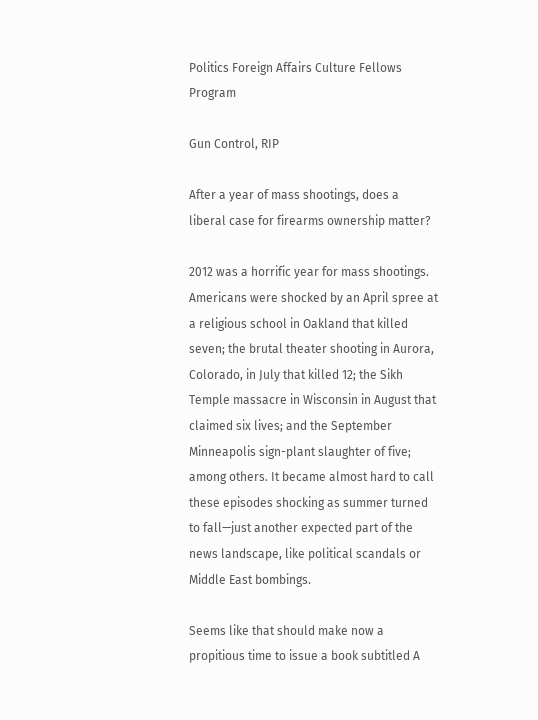Politics Foreign Affairs Culture Fellows Program

Gun Control, RIP

After a year of mass shootings, does a liberal case for firearms ownership matter?

2012 was a horrific year for mass shootings. Americans were shocked by an April spree at a religious school in Oakland that killed seven; the brutal theater shooting in Aurora, Colorado, in July that killed 12; the Sikh Temple massacre in Wisconsin in August that claimed six lives; and the September Minneapolis sign-plant slaughter of five; among others. It became almost hard to call these episodes shocking as summer turned to fall—just another expected part of the news landscape, like political scandals or Middle East bombings.

Seems like that should make now a propitious time to issue a book subtitled A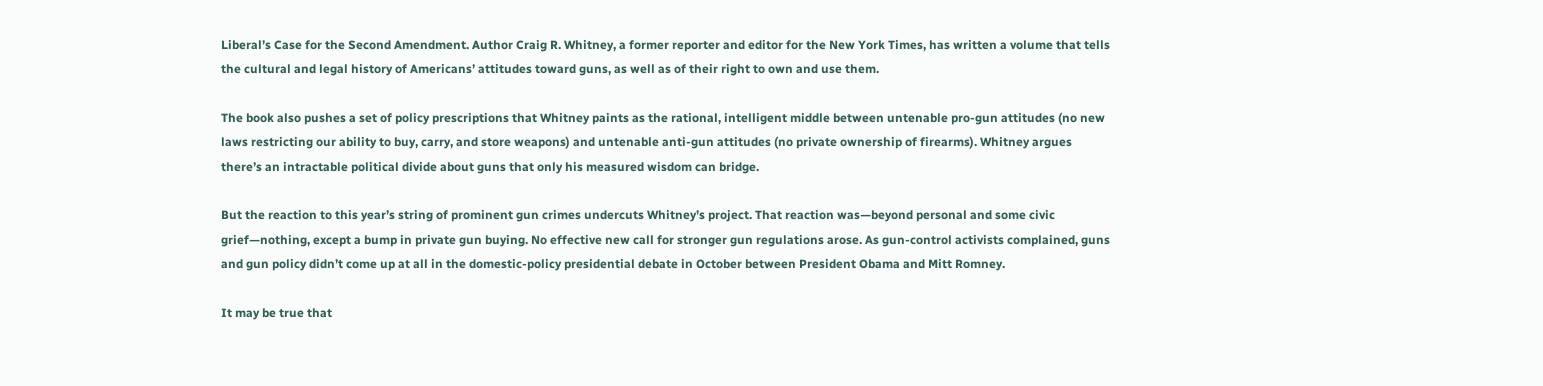Liberal’s Case for the Second Amendment. Author Craig R. Whitney, a former reporter and editor for the New York Times, has written a volume that tells the cultural and legal history of Americans’ attitudes toward guns, as well as of their right to own and use them.

The book also pushes a set of policy prescriptions that Whitney paints as the rational, intelligent middle between untenable pro-gun attitudes (no new laws restricting our ability to buy, carry, and store weapons) and untenable anti-gun attitudes (no private ownership of firearms). Whitney argues there’s an intractable political divide about guns that only his measured wisdom can bridge.

But the reaction to this year’s string of prominent gun crimes undercuts Whitney’s project. That reaction was—beyond personal and some civic grief—nothing, except a bump in private gun buying. No effective new call for stronger gun regulations arose. As gun-control activists complained, guns and gun policy didn’t come up at all in the domestic-policy presidential debate in October between President Obama and Mitt Romney.

It may be true that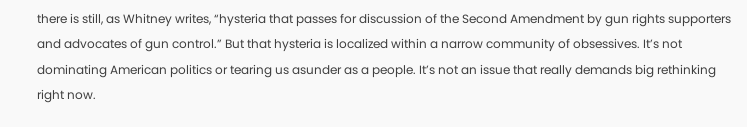there is still, as Whitney writes, “hysteria that passes for discussion of the Second Amendment by gun rights supporters and advocates of gun control.” But that hysteria is localized within a narrow community of obsessives. It’s not dominating American politics or tearing us asunder as a people. It’s not an issue that really demands big rethinking right now.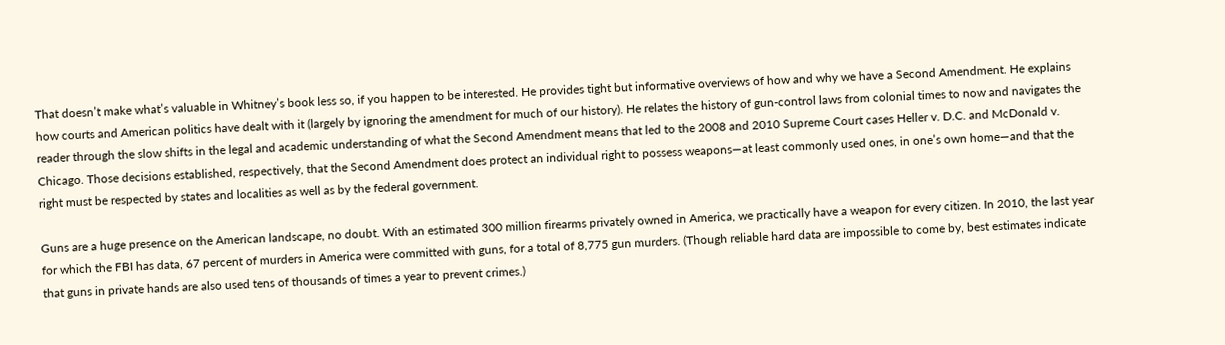That doesn’t make what’s valuable in Whitney’s book less so, if you happen to be interested. He provides tight but informative overviews of how and why we have a Second Amendment. He explains how courts and American politics have dealt with it (largely by ignoring the amendment for much of our history). He relates the history of gun-control laws from colonial times to now and navigates the reader through the slow shifts in the legal and academic understanding of what the Second Amendment means that led to the 2008 and 2010 Supreme Court cases Heller v. D.C. and McDonald v. Chicago. Those decisions established, respectively, that the Second Amendment does protect an individual right to possess weapons—at least commonly used ones, in one’s own home—and that the right must be respected by states and localities as well as by the federal government.

Guns are a huge presence on the American landscape, no doubt. With an estimated 300 million firearms privately owned in America, we practically have a weapon for every citizen. In 2010, the last year for which the FBI has data, 67 percent of murders in America were committed with guns, for a total of 8,775 gun murders. (Though reliable hard data are impossible to come by, best estimates indicate that guns in private hands are also used tens of thousands of times a year to prevent crimes.)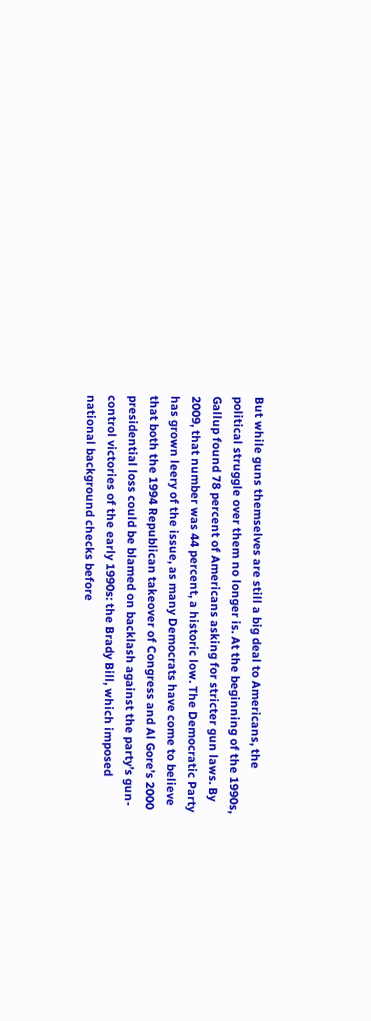But while guns themselves are still a big deal to Americans, the political struggle over them no longer is. At the beginning of the 1990s, Gallup found 78 percent of Americans asking for stricter gun laws. By 2009, that number was 44 percent, a historic low. The Democratic Party has grown leery of the issue, as many Democrats have come to believe that both the 1994 Republican takeover of Congress and Al Gore’s 2000 presidential loss could be blamed on backlash against the party’s gun-control victories of the early 1990s: the Brady Bill, which imposed national background checks before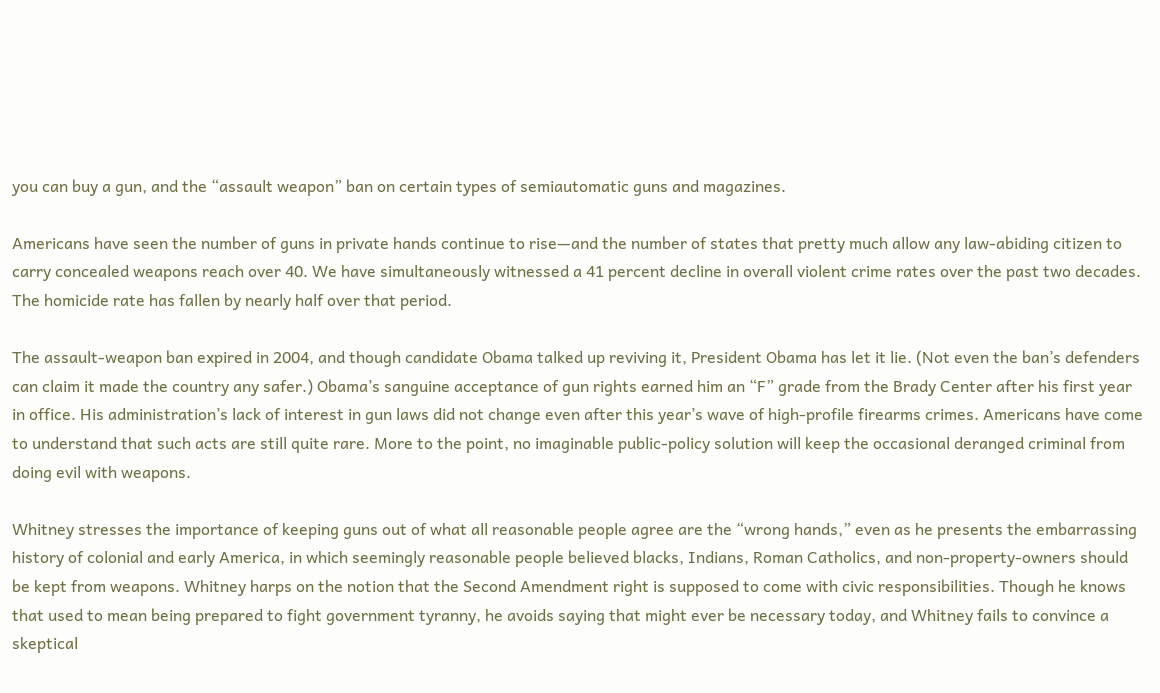you can buy a gun, and the “assault weapon” ban on certain types of semiautomatic guns and magazines.

Americans have seen the number of guns in private hands continue to rise—and the number of states that pretty much allow any law-abiding citizen to carry concealed weapons reach over 40. We have simultaneously witnessed a 41 percent decline in overall violent crime rates over the past two decades. The homicide rate has fallen by nearly half over that period.

The assault-weapon ban expired in 2004, and though candidate Obama talked up reviving it, President Obama has let it lie. (Not even the ban’s defenders can claim it made the country any safer.) Obama’s sanguine acceptance of gun rights earned him an “F” grade from the Brady Center after his first year in office. His administration’s lack of interest in gun laws did not change even after this year’s wave of high-profile firearms crimes. Americans have come to understand that such acts are still quite rare. More to the point, no imaginable public-policy solution will keep the occasional deranged criminal from doing evil with weapons.

Whitney stresses the importance of keeping guns out of what all reasonable people agree are the “wrong hands,” even as he presents the embarrassing history of colonial and early America, in which seemingly reasonable people believed blacks, Indians, Roman Catholics, and non-property-owners should be kept from weapons. Whitney harps on the notion that the Second Amendment right is supposed to come with civic responsibilities. Though he knows that used to mean being prepared to fight government tyranny, he avoids saying that might ever be necessary today, and Whitney fails to convince a skeptical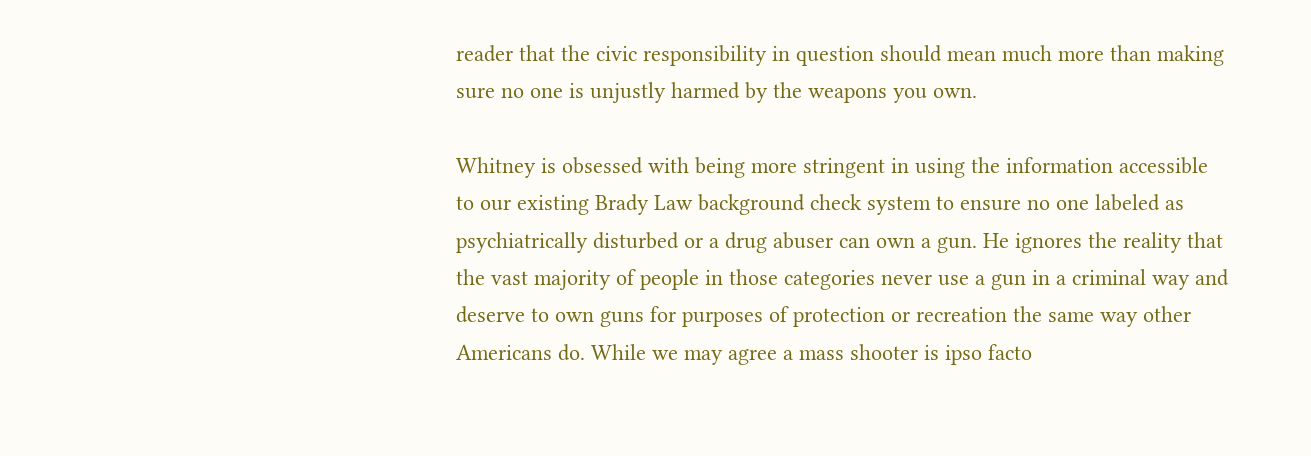reader that the civic responsibility in question should mean much more than making sure no one is unjustly harmed by the weapons you own.

Whitney is obsessed with being more stringent in using the information accessible to our existing Brady Law background check system to ensure no one labeled as psychiatrically disturbed or a drug abuser can own a gun. He ignores the reality that the vast majority of people in those categories never use a gun in a criminal way and deserve to own guns for purposes of protection or recreation the same way other Americans do. While we may agree a mass shooter is ipso facto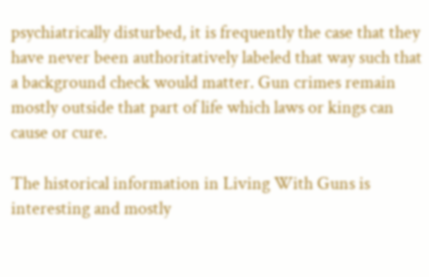psychiatrically disturbed, it is frequently the case that they have never been authoritatively labeled that way such that a background check would matter. Gun crimes remain mostly outside that part of life which laws or kings can cause or cure.

The historical information in Living With Guns is interesting and mostly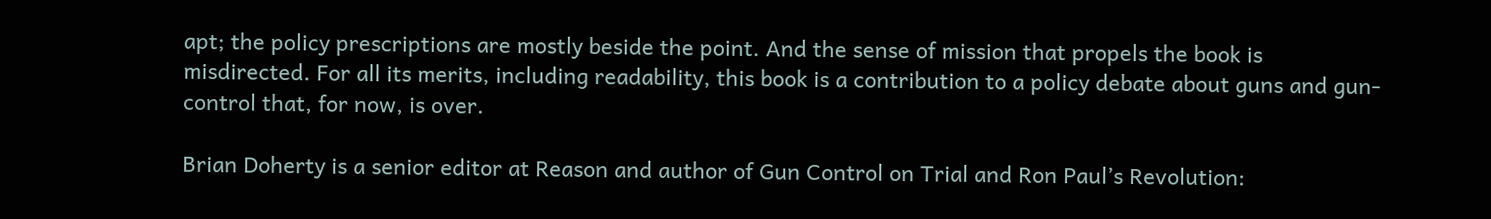apt; the policy prescriptions are mostly beside the point. And the sense of mission that propels the book is misdirected. For all its merits, including readability, this book is a contribution to a policy debate about guns and gun-control that, for now, is over.

Brian Doherty is a senior editor at Reason and author of Gun Control on Trial and Ron Paul’s Revolution: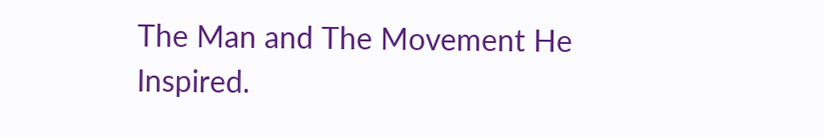The Man and The Movement He Inspired.